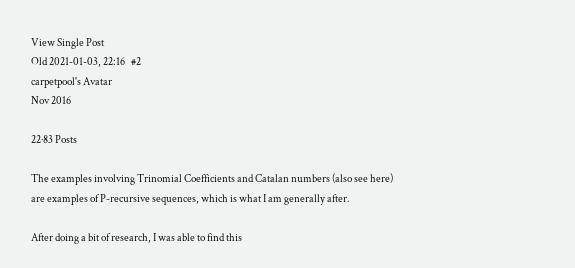View Single Post
Old 2021-01-03, 22:16   #2
carpetpool's Avatar
Nov 2016

22·83 Posts

The examples involving Trinomial Coefficients and Catalan numbers (also see here) are examples of P-recursive sequences, which is what I am generally after.

After doing a bit of research, I was able to find this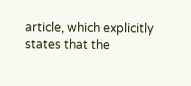article, which explicitly states that the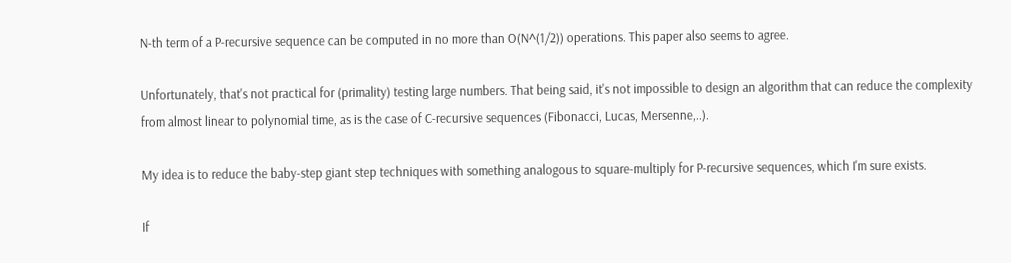N-th term of a P-recursive sequence can be computed in no more than O(N^(1/2)) operations. This paper also seems to agree.

Unfortunately, that's not practical for (primality) testing large numbers. That being said, it's not impossible to design an algorithm that can reduce the complexity from almost linear to polynomial time, as is the case of C-recursive sequences (Fibonacci, Lucas, Mersenne,..).

My idea is to reduce the baby-step giant step techniques with something analogous to square-multiply for P-recursive sequences, which I'm sure exists.

If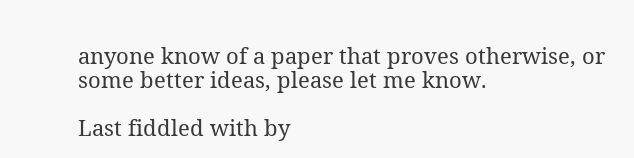anyone know of a paper that proves otherwise, or some better ideas, please let me know.

Last fiddled with by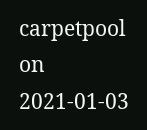carpetpool on 2021-01-03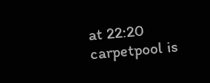at 22:20
carpetpool is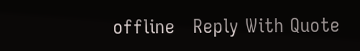offline   Reply With Quote